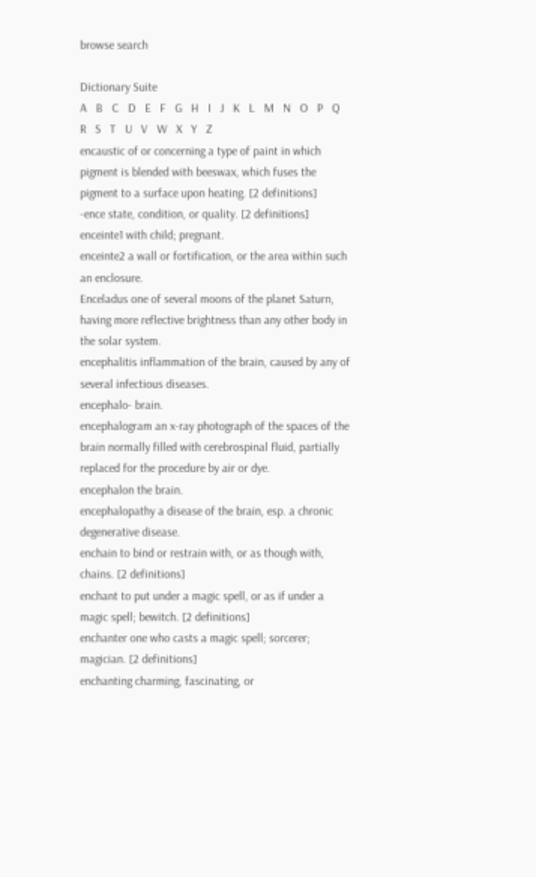browse search

Dictionary Suite
A   B   C   D   E   F   G   H   I   J   K   L   M   N   O   P   Q   R   S   T   U   V   W   X   Y   Z
encaustic of or concerning a type of paint in which pigment is blended with beeswax, which fuses the pigment to a surface upon heating. [2 definitions]
-ence state, condition, or quality. [2 definitions]
enceinte1 with child; pregnant.
enceinte2 a wall or fortification, or the area within such an enclosure.
Enceladus one of several moons of the planet Saturn, having more reflective brightness than any other body in the solar system.
encephalitis inflammation of the brain, caused by any of several infectious diseases.
encephalo- brain.
encephalogram an x-ray photograph of the spaces of the brain normally filled with cerebrospinal fluid, partially replaced for the procedure by air or dye.
encephalon the brain.
encephalopathy a disease of the brain, esp. a chronic degenerative disease.
enchain to bind or restrain with, or as though with, chains. [2 definitions]
enchant to put under a magic spell, or as if under a magic spell; bewitch. [2 definitions]
enchanter one who casts a magic spell; sorcerer; magician. [2 definitions]
enchanting charming, fascinating, or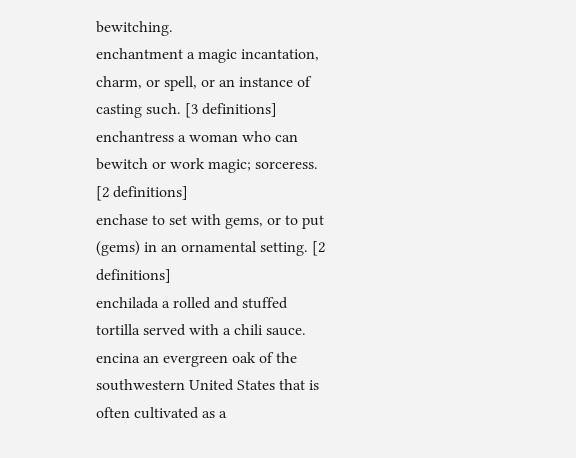bewitching.
enchantment a magic incantation, charm, or spell, or an instance of casting such. [3 definitions]
enchantress a woman who can bewitch or work magic; sorceress. [2 definitions]
enchase to set with gems, or to put (gems) in an ornamental setting. [2 definitions]
enchilada a rolled and stuffed tortilla served with a chili sauce.
encina an evergreen oak of the southwestern United States that is often cultivated as a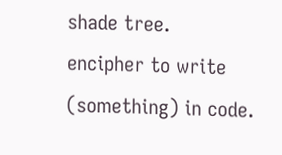shade tree.
encipher to write (something) in code.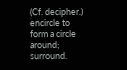(Cf. decipher.)
encircle to form a circle around; surround.